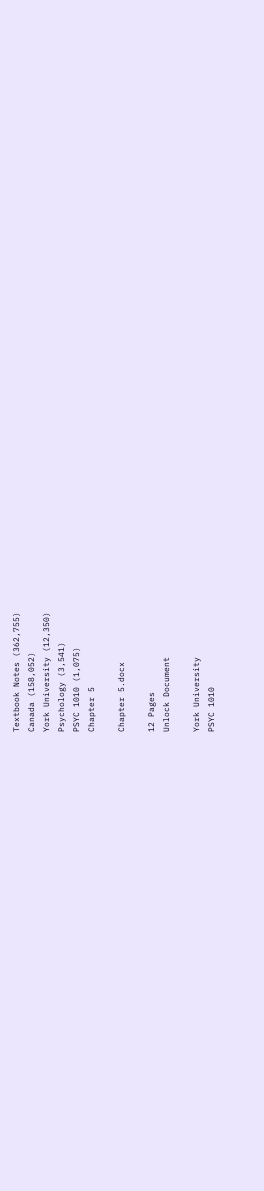Textbook Notes (362,755)
Canada (158,052)
York University (12,350)
Psychology (3,541)
PSYC 1010 (1,075)
Chapter 5

Chapter 5.docx

12 Pages
Unlock Document

York University
PSYC 1010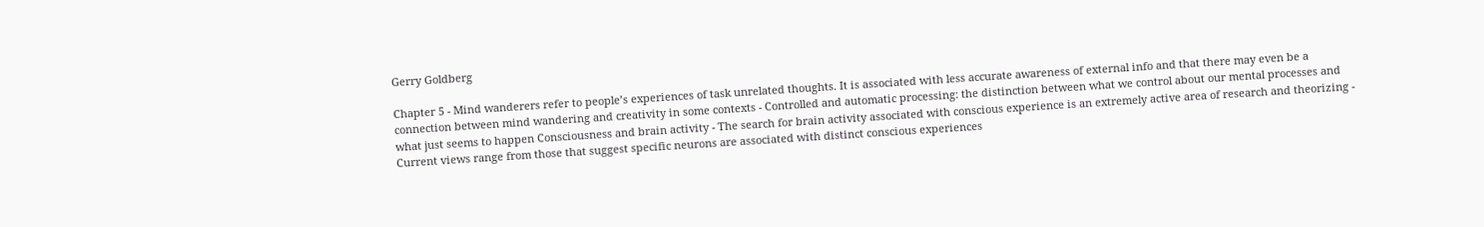Gerry Goldberg

Chapter 5 - Mind wanderers refer to people’s experiences of task unrelated thoughts. It is associated with less accurate awareness of external info and that there may even be a connection between mind wandering and creativity in some contexts - Controlled and automatic processing: the distinction between what we control about our mental processes and what just seems to happen Consciousness and brain activity - The search for brain activity associated with conscious experience is an extremely active area of research and theorizing - Current views range from those that suggest specific neurons are associated with distinct conscious experiences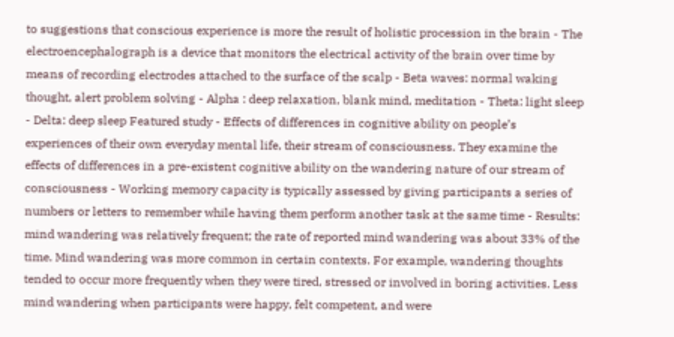to suggestions that conscious experience is more the result of holistic procession in the brain - The electroencephalograph is a device that monitors the electrical activity of the brain over time by means of recording electrodes attached to the surface of the scalp - Beta waves: normal waking thought, alert problem solving - Alpha : deep relaxation, blank mind, meditation - Theta: light sleep - Delta: deep sleep Featured study - Effects of differences in cognitive ability on people’s experiences of their own everyday mental life, their stream of consciousness. They examine the effects of differences in a pre-existent cognitive ability on the wandering nature of our stream of consciousness - Working memory capacity is typically assessed by giving participants a series of numbers or letters to remember while having them perform another task at the same time - Results: mind wandering was relatively frequent; the rate of reported mind wandering was about 33% of the time. Mind wandering was more common in certain contexts. For example, wandering thoughts tended to occur more frequently when they were tired, stressed or involved in boring activities. Less mind wandering when participants were happy, felt competent, and were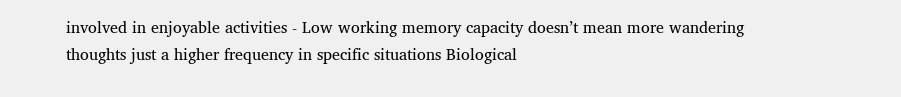involved in enjoyable activities - Low working memory capacity doesn’t mean more wandering thoughts just a higher frequency in specific situations Biological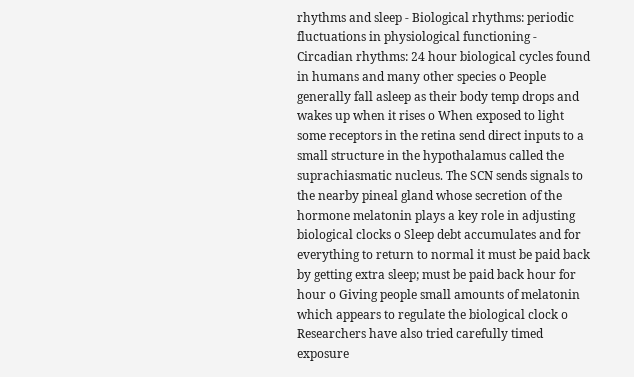rhythms and sleep - Biological rhythms: periodic fluctuations in physiological functioning - Circadian rhythms: 24 hour biological cycles found in humans and many other species o People generally fall asleep as their body temp drops and wakes up when it rises o When exposed to light some receptors in the retina send direct inputs to a small structure in the hypothalamus called the suprachiasmatic nucleus. The SCN sends signals to the nearby pineal gland whose secretion of the hormone melatonin plays a key role in adjusting biological clocks o Sleep debt accumulates and for everything to return to normal it must be paid back by getting extra sleep; must be paid back hour for hour o Giving people small amounts of melatonin which appears to regulate the biological clock o Researchers have also tried carefully timed exposure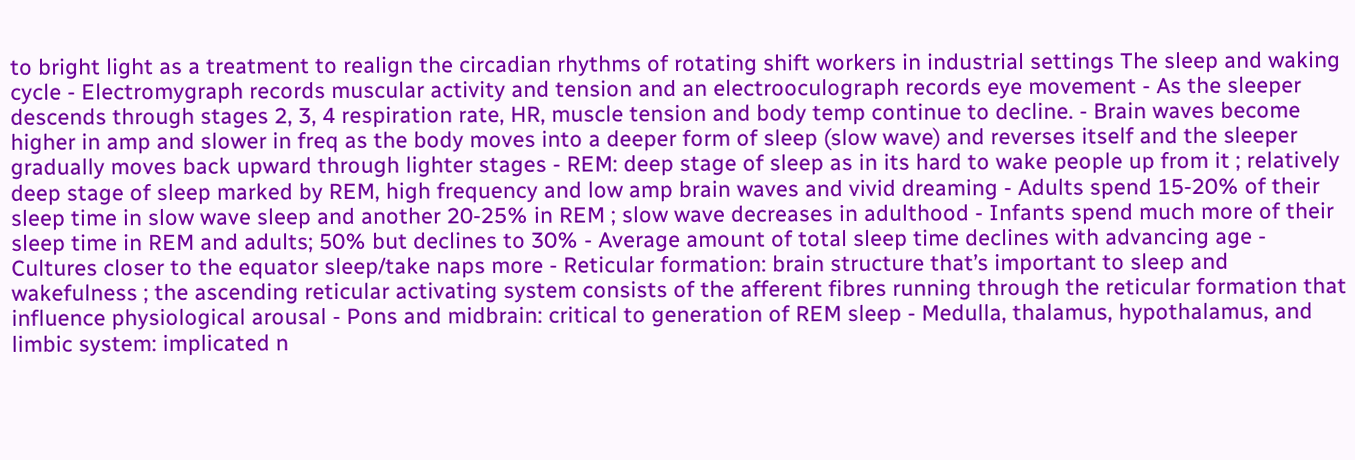to bright light as a treatment to realign the circadian rhythms of rotating shift workers in industrial settings The sleep and waking cycle - Electromygraph records muscular activity and tension and an electrooculograph records eye movement - As the sleeper descends through stages 2, 3, 4 respiration rate, HR, muscle tension and body temp continue to decline. - Brain waves become higher in amp and slower in freq as the body moves into a deeper form of sleep (slow wave) and reverses itself and the sleeper gradually moves back upward through lighter stages - REM: deep stage of sleep as in its hard to wake people up from it ; relatively deep stage of sleep marked by REM, high frequency and low amp brain waves and vivid dreaming - Adults spend 15-20% of their sleep time in slow wave sleep and another 20-25% in REM ; slow wave decreases in adulthood - Infants spend much more of their sleep time in REM and adults; 50% but declines to 30% - Average amount of total sleep time declines with advancing age - Cultures closer to the equator sleep/take naps more - Reticular formation: brain structure that’s important to sleep and wakefulness ; the ascending reticular activating system consists of the afferent fibres running through the reticular formation that influence physiological arousal - Pons and midbrain: critical to generation of REM sleep - Medulla, thalamus, hypothalamus, and limbic system: implicated n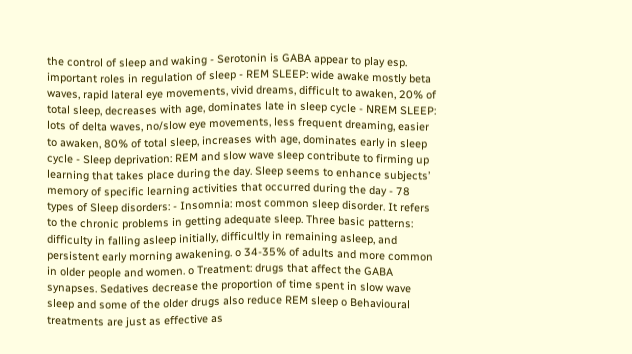the control of sleep and waking - Serotonin is GABA appear to play esp. important roles in regulation of sleep - REM SLEEP: wide awake mostly beta waves, rapid lateral eye movements, vivid dreams, difficult to awaken, 20% of total sleep, decreases with age, dominates late in sleep cycle - NREM SLEEP: lots of delta waves, no/slow eye movements, less frequent dreaming, easier to awaken, 80% of total sleep, increases with age, dominates early in sleep cycle - Sleep deprivation: REM and slow wave sleep contribute to firming up learning that takes place during the day. Sleep seems to enhance subjects’ memory of specific learning activities that occurred during the day - 78 types of Sleep disorders: - Insomnia: most common sleep disorder. It refers to the chronic problems in getting adequate sleep. Three basic patterns: difficulty in falling asleep initially, difficultly in remaining asleep, and persistent early morning awakening. o 34-35% of adults and more common in older people and women. o Treatment: drugs that affect the GABA synapses. Sedatives decrease the proportion of time spent in slow wave sleep and some of the older drugs also reduce REM sleep o Behavioural treatments are just as effective as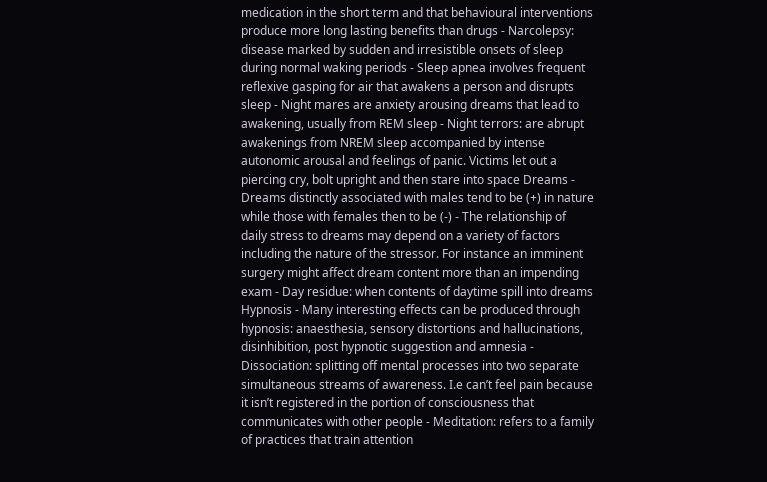medication in the short term and that behavioural interventions produce more long lasting benefits than drugs - Narcolepsy: disease marked by sudden and irresistible onsets of sleep during normal waking periods - Sleep apnea involves frequent reflexive gasping for air that awakens a person and disrupts sleep - Night mares are anxiety arousing dreams that lead to awakening, usually from REM sleep - Night terrors: are abrupt awakenings from NREM sleep accompanied by intense autonomic arousal and feelings of panic. Victims let out a piercing cry, bolt upright and then stare into space Dreams - Dreams distinctly associated with males tend to be (+) in nature while those with females then to be (-) - The relationship of daily stress to dreams may depend on a variety of factors including the nature of the stressor. For instance an imminent surgery might affect dream content more than an impending exam - Day residue: when contents of daytime spill into dreams Hypnosis - Many interesting effects can be produced through hypnosis: anaesthesia, sensory distortions and hallucinations, disinhibition, post hypnotic suggestion and amnesia - Dissociation: splitting off mental processes into two separate simultaneous streams of awareness. I.e can’t feel pain because it isn’t registered in the portion of consciousness that communicates with other people - Meditation: refers to a family of practices that train attention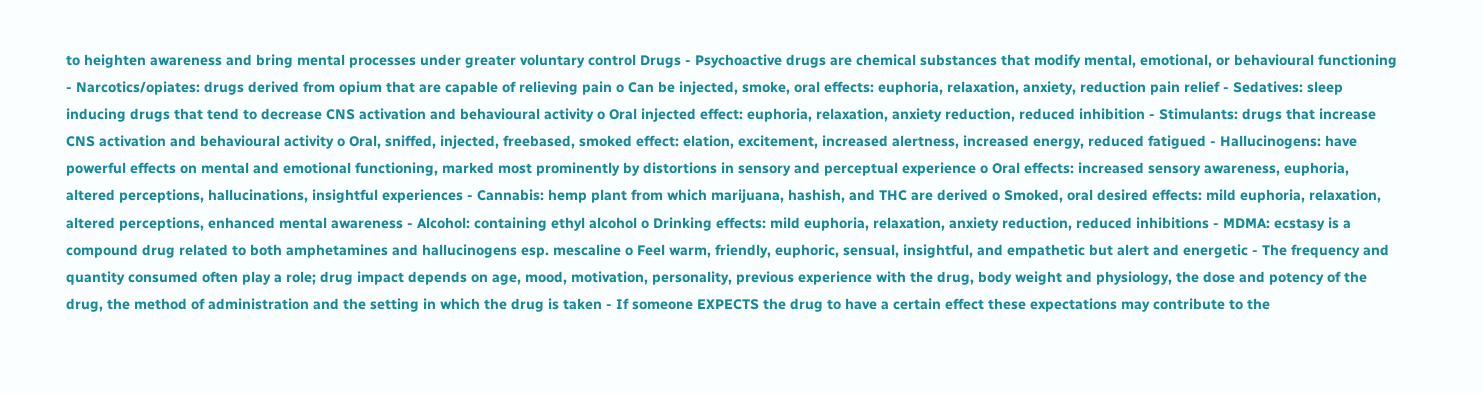to heighten awareness and bring mental processes under greater voluntary control Drugs - Psychoactive drugs are chemical substances that modify mental, emotional, or behavioural functioning - Narcotics/opiates: drugs derived from opium that are capable of relieving pain o Can be injected, smoke, oral effects: euphoria, relaxation, anxiety, reduction pain relief - Sedatives: sleep inducing drugs that tend to decrease CNS activation and behavioural activity o Oral injected effect: euphoria, relaxation, anxiety reduction, reduced inhibition - Stimulants: drugs that increase CNS activation and behavioural activity o Oral, sniffed, injected, freebased, smoked effect: elation, excitement, increased alertness, increased energy, reduced fatigued - Hallucinogens: have powerful effects on mental and emotional functioning, marked most prominently by distortions in sensory and perceptual experience o Oral effects: increased sensory awareness, euphoria, altered perceptions, hallucinations, insightful experiences - Cannabis: hemp plant from which marijuana, hashish, and THC are derived o Smoked, oral desired effects: mild euphoria, relaxation, altered perceptions, enhanced mental awareness - Alcohol: containing ethyl alcohol o Drinking effects: mild euphoria, relaxation, anxiety reduction, reduced inhibitions - MDMA: ecstasy is a compound drug related to both amphetamines and hallucinogens esp. mescaline o Feel warm, friendly, euphoric, sensual, insightful, and empathetic but alert and energetic - The frequency and quantity consumed often play a role; drug impact depends on age, mood, motivation, personality, previous experience with the drug, body weight and physiology, the dose and potency of the drug, the method of administration and the setting in which the drug is taken - If someone EXPECTS the drug to have a certain effect these expectations may contribute to the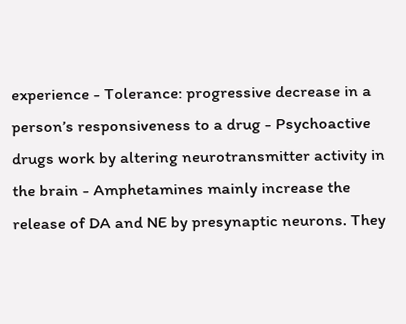experience - Tolerance: progressive decrease in a person’s responsiveness to a drug - Psychoactive drugs work by altering neurotransmitter activity in the brain - Amphetamines mainly increase the release of DA and NE by presynaptic neurons. They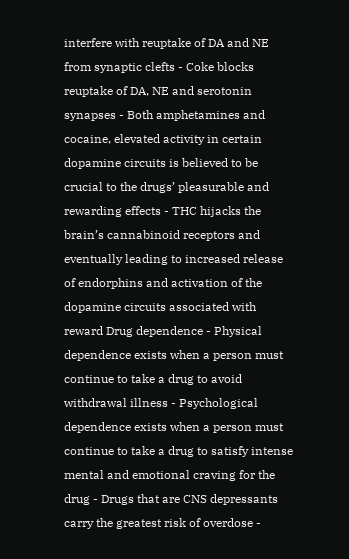interfere with reuptake of DA and NE from synaptic clefts - Coke blocks reuptake of DA, NE and serotonin synapses - Both amphetamines and cocaine, elevated activity in certain dopamine circuits is believed to be crucial to the drugs’ pleasurable and rewarding effects - THC hijacks the brain’s cannabinoid receptors and eventually leading to increased release of endorphins and activation of the dopamine circuits associated with reward Drug dependence - Physical dependence exists when a person must continue to take a drug to avoid withdrawal illness - Psychological dependence exists when a person must continue to take a drug to satisfy intense mental and emotional craving for the drug - Drugs that are CNS depressants carry the greatest risk of overdose -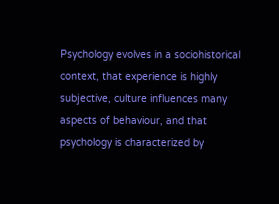Psychology evolves in a sociohistorical context, that experience is highly subjective, culture influences many aspects of behaviour, and that psychology is characterized by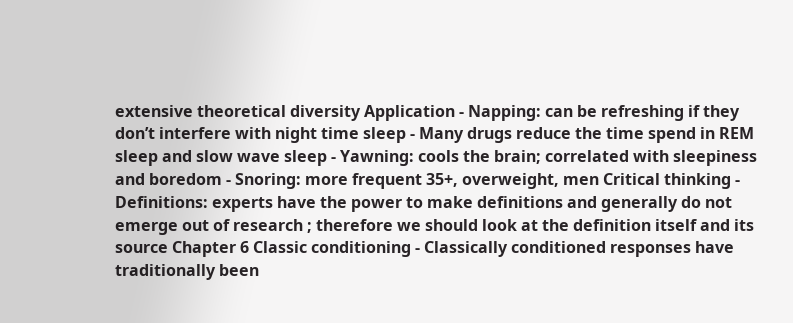extensive theoretical diversity Application - Napping: can be refreshing if they don’t interfere with night time sleep - Many drugs reduce the time spend in REM sleep and slow wave sleep - Yawning: cools the brain; correlated with sleepiness and boredom - Snoring: more frequent 35+, overweight, men Critical thinking - Definitions: experts have the power to make definitions and generally do not emerge out of research ; therefore we should look at the definition itself and its source Chapter 6 Classic conditioning - Classically conditioned responses have traditionally been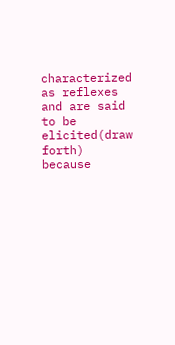characterized as reflexes and are said to be elicited(draw forth) because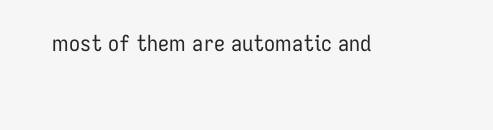most of them are automatic and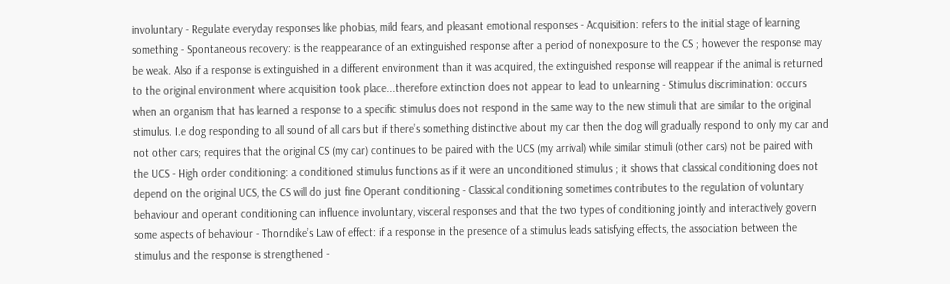involuntary - Regulate everyday responses like phobias, mild fears, and pleasant emotional responses - Acquisition: refers to the initial stage of learning something - Spontaneous recovery: is the reappearance of an extinguished response after a period of nonexposure to the CS ; however the response may be weak. Also if a response is extinguished in a different environment than it was acquired, the extinguished response will reappear if the animal is returned to the original environment where acquisition took place...therefore extinction does not appear to lead to unlearning - Stimulus discrimination: occurs when an organism that has learned a response to a specific stimulus does not respond in the same way to the new stimuli that are similar to the original stimulus. I.e dog responding to all sound of all cars but if there’s something distinctive about my car then the dog will gradually respond to only my car and not other cars; requires that the original CS (my car) continues to be paired with the UCS (my arrival) while similar stimuli (other cars) not be paired with the UCS - High order conditioning: a conditioned stimulus functions as if it were an unconditioned stimulus ; it shows that classical conditioning does not depend on the original UCS, the CS will do just fine Operant conditioning - Classical conditioning sometimes contributes to the regulation of voluntary behaviour and operant conditioning can influence involuntary, visceral responses and that the two types of conditioning jointly and interactively govern some aspects of behaviour - Thorndike’s Law of effect: if a response in the presence of a stimulus leads satisfying effects, the association between the stimulus and the response is strengthened -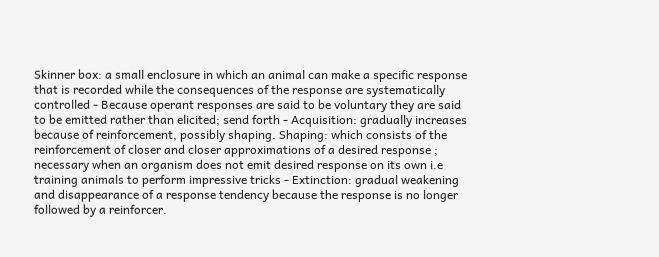Skinner box: a small enclosure in which an animal can make a specific response that is recorded while the consequences of the response are systematically controlled - Because operant responses are said to be voluntary they are said to be emitted rather than elicited; send forth - Acquisition: gradually increases because of reinforcement, possibly shaping. Shaping: which consists of the reinforcement of closer and closer approximations of a desired response ; necessary when an organism does not emit desired response on its own i.e training animals to perform impressive tricks - Extinction: gradual weakening and disappearance of a response tendency because the response is no longer followed by a reinforcer.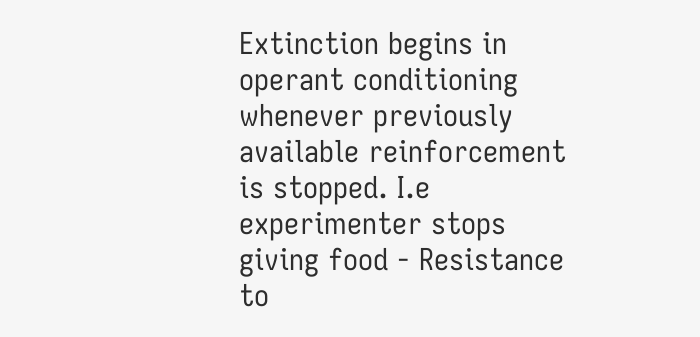Extinction begins in operant conditioning whenever previously available reinforcement is stopped. I.e experimenter stops giving food - Resistance to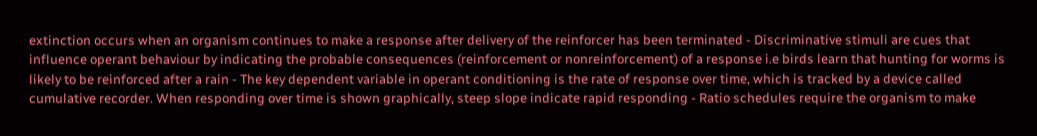extinction occurs when an organism continues to make a response after delivery of the reinforcer has been terminated - Discriminative stimuli are cues that influence operant behaviour by indicating the probable consequences (reinforcement or nonreinforcement) of a response i.e birds learn that hunting for worms is likely to be reinforced after a rain - The key dependent variable in operant conditioning is the rate of response over time, which is tracked by a device called cumulative recorder. When responding over time is shown graphically, steep slope indicate rapid responding - Ratio schedules require the organism to make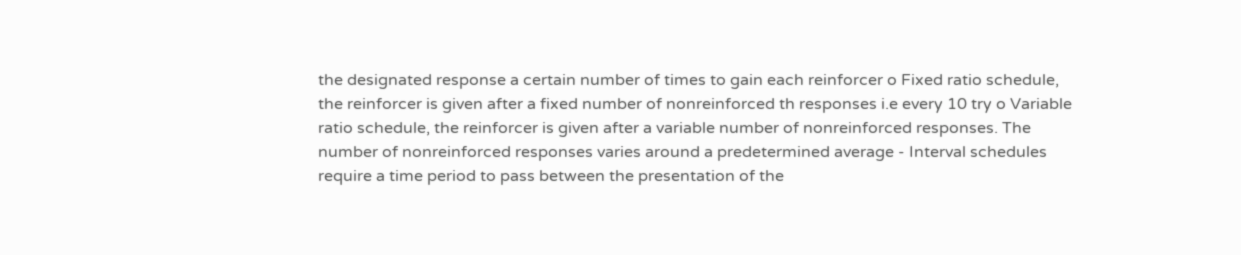the designated response a certain number of times to gain each reinforcer o Fixed ratio schedule, the reinforcer is given after a fixed number of nonreinforced th responses i.e every 10 try o Variable ratio schedule, the reinforcer is given after a variable number of nonreinforced responses. The number of nonreinforced responses varies around a predetermined average - Interval schedules require a time period to pass between the presentation of the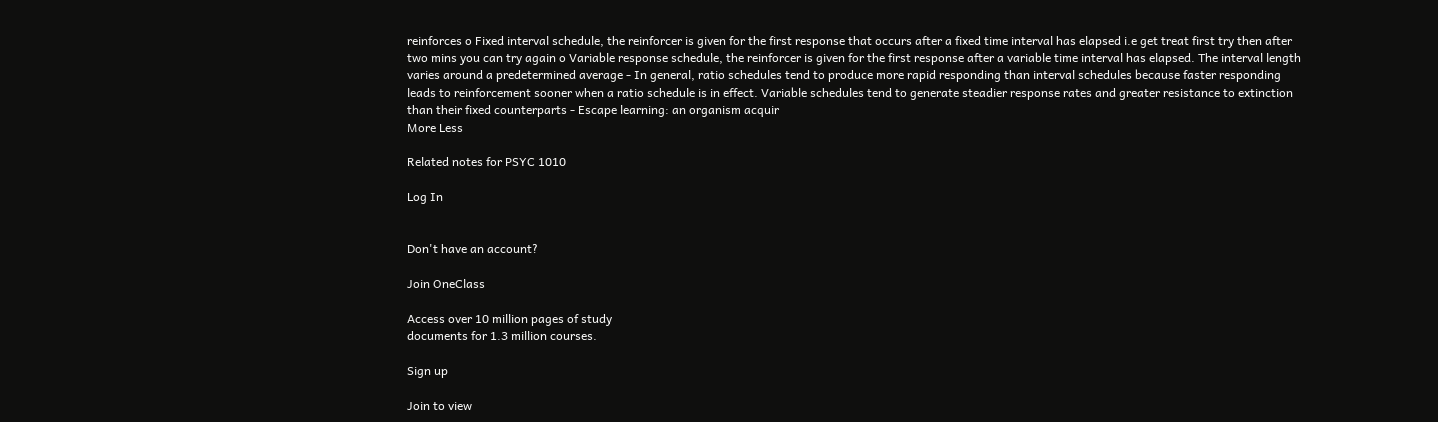reinforces o Fixed interval schedule, the reinforcer is given for the first response that occurs after a fixed time interval has elapsed i.e get treat first try then after two mins you can try again o Variable response schedule, the reinforcer is given for the first response after a variable time interval has elapsed. The interval length varies around a predetermined average - In general, ratio schedules tend to produce more rapid responding than interval schedules because faster responding leads to reinforcement sooner when a ratio schedule is in effect. Variable schedules tend to generate steadier response rates and greater resistance to extinction than their fixed counterparts - Escape learning: an organism acquir
More Less

Related notes for PSYC 1010

Log In


Don't have an account?

Join OneClass

Access over 10 million pages of study
documents for 1.3 million courses.

Sign up

Join to view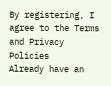By registering, I agree to the Terms and Privacy Policies
Already have an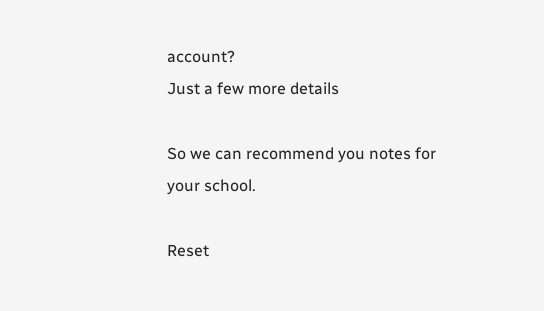account?
Just a few more details

So we can recommend you notes for your school.

Reset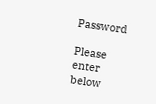Password

Please enter below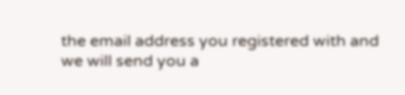the email address you registered with and we will send you a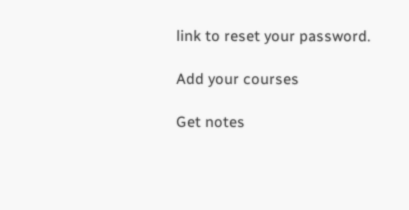link to reset your password.

Add your courses

Get notes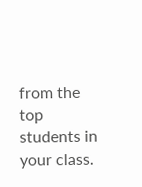from the top students in your class.